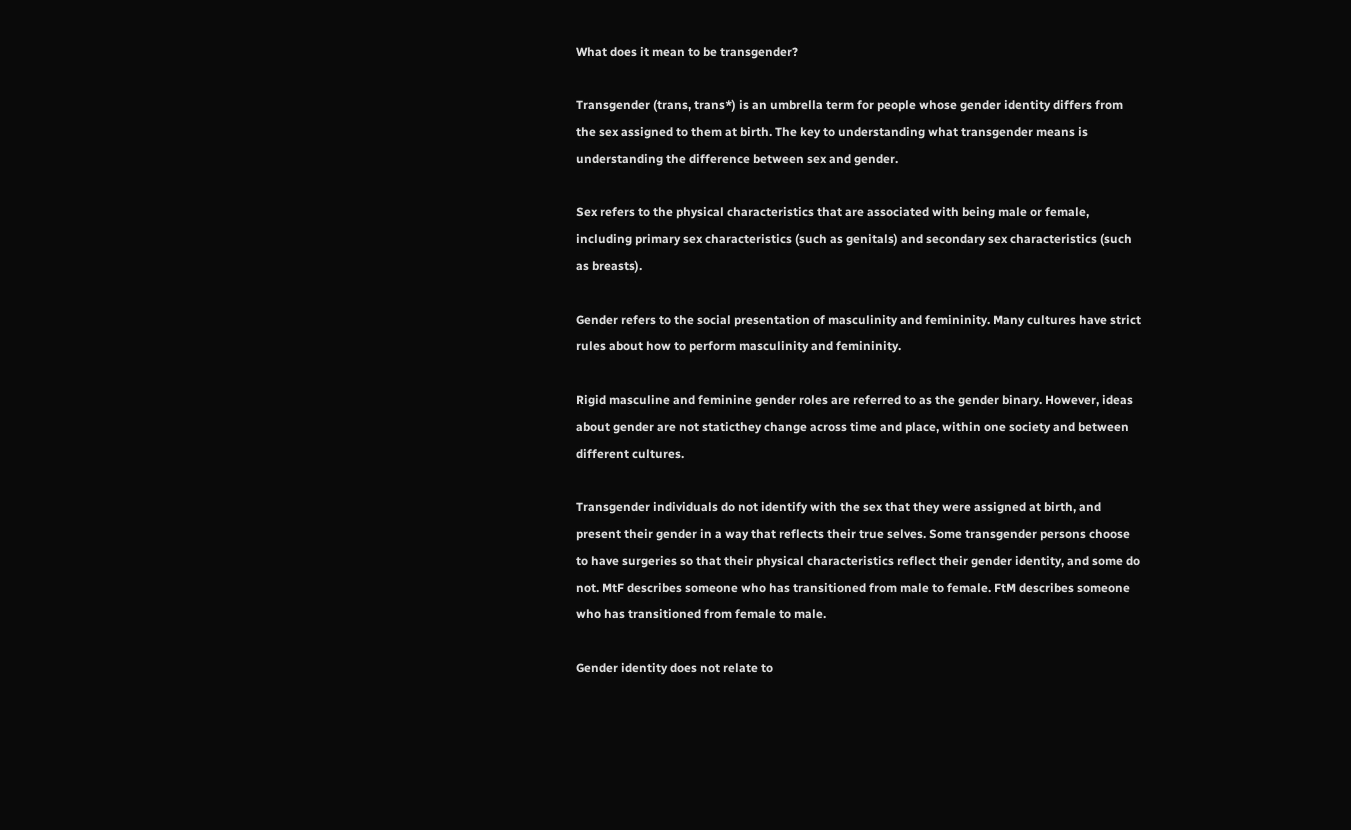What does it mean to be transgender?

Transgender (trans, trans*) is an umbrella term for people whose gender identity differs from the sex assigned to them at birth. The key to understanding what transgender means is understanding the difference between sex and gender.

Sex refers to the physical characteristics that are associated with being male or female, including primary sex characteristics (such as genitals) and secondary sex characteristics (such as breasts).

Gender refers to the social presentation of masculinity and femininity. Many cultures have strict rules about how to perform masculinity and femininity.

Rigid masculine and feminine gender roles are referred to as the gender binary. However, ideas about gender are not staticthey change across time and place, within one society and between different cultures.

Transgender individuals do not identify with the sex that they were assigned at birth, and present their gender in a way that reflects their true selves. Some transgender persons choose to have surgeries so that their physical characteristics reflect their gender identity, and some do not. MtF describes someone who has transitioned from male to female. FtM describes someone who has transitioned from female to male.

Gender identity does not relate to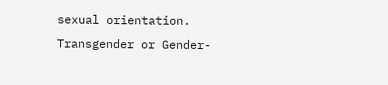sexual orientation. Transgender or Gender-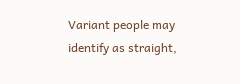Variant people may identify as straight,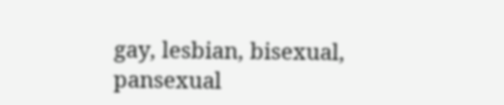gay, lesbian, bisexual, pansexual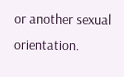or another sexual orientation.